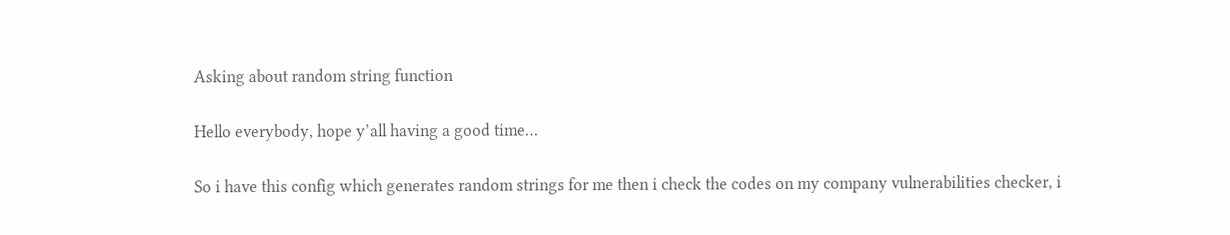Asking about random string function

Hello everybody, hope y’all having a good time…

So i have this config which generates random strings for me then i check the codes on my company vulnerabilities checker, i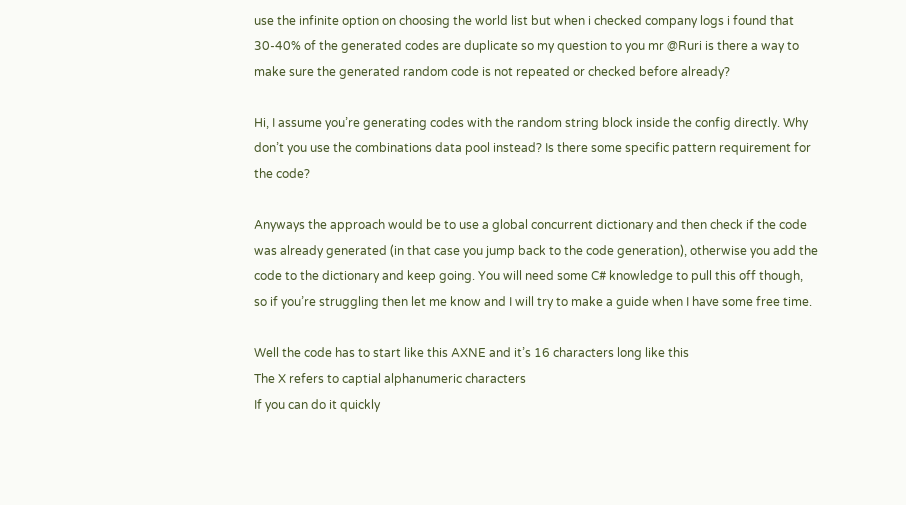use the infinite option on choosing the world list but when i checked company logs i found that 30-40% of the generated codes are duplicate so my question to you mr @Ruri is there a way to make sure the generated random code is not repeated or checked before already?

Hi, I assume you’re generating codes with the random string block inside the config directly. Why don’t you use the combinations data pool instead? Is there some specific pattern requirement for the code?

Anyways the approach would be to use a global concurrent dictionary and then check if the code was already generated (in that case you jump back to the code generation), otherwise you add the code to the dictionary and keep going. You will need some C# knowledge to pull this off though, so if you’re struggling then let me know and I will try to make a guide when I have some free time.

Well the code has to start like this AXNE and it’s 16 characters long like this
The X refers to captial alphanumeric characters
If you can do it quickly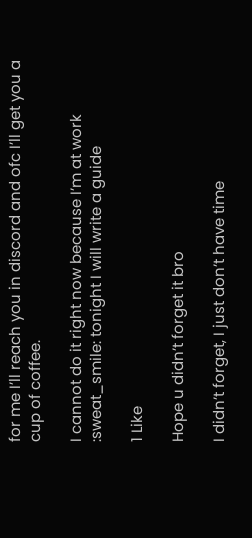for me I’ll reach you in discord and ofc I’ll get you a cup of coffee.

I cannot do it right now because I’m at work :sweat_smile: tonight I will write a guide

1 Like

Hope u didn’t forget it bro

I didn’t forget, I just don’t have time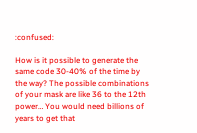:confused:

How is it possible to generate the same code 30-40% of the time by the way? The possible combinations of your mask are like 36 to the 12th power… You would need billions of years to get that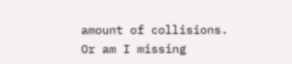amount of collisions. Or am I missing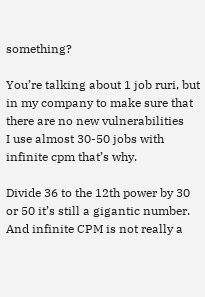something?

You’re talking about 1 job ruri, but in my company to make sure that there are no new vulnerabilities
I use almost 30-50 jobs with infinite cpm that’s why.

Divide 36 to the 12th power by 30 or 50 it’s still a gigantic number. And infinite CPM is not really a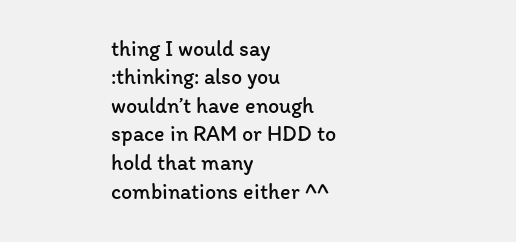thing I would say :thinking: also you wouldn’t have enough space in RAM or HDD to hold that many combinations either ^^